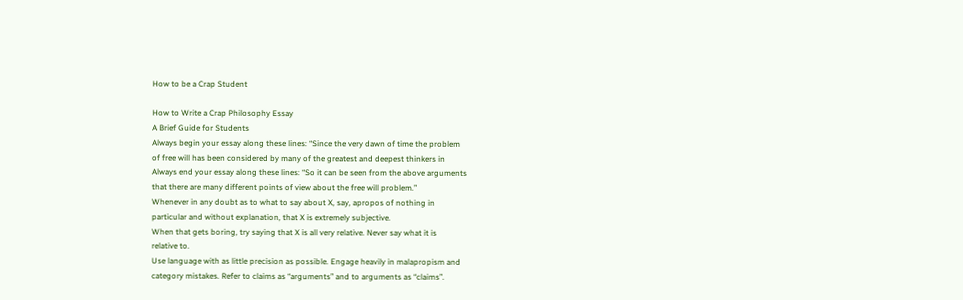How to be a Crap Student

How to Write a Crap Philosophy Essay
A Brief Guide for Students
Always begin your essay along these lines: “Since the very dawn of time the problem
of free will has been considered by many of the greatest and deepest thinkers in
Always end your essay along these lines: “So it can be seen from the above arguments
that there are many different points of view about the free will problem.”
Whenever in any doubt as to what to say about X, say, apropos of nothing in
particular and without explanation, that X is extremely subjective.
When that gets boring, try saying that X is all very relative. Never say what it is
relative to.
Use language with as little precision as possible. Engage heavily in malapropism and
category mistakes. Refer to claims as “arguments” and to arguments as “claims”.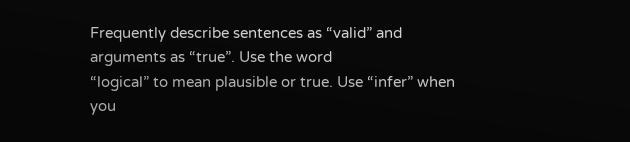Frequently describe sentences as “valid” and arguments as “true”. Use the word
“logical” to mean plausible or true. Use “infer” when you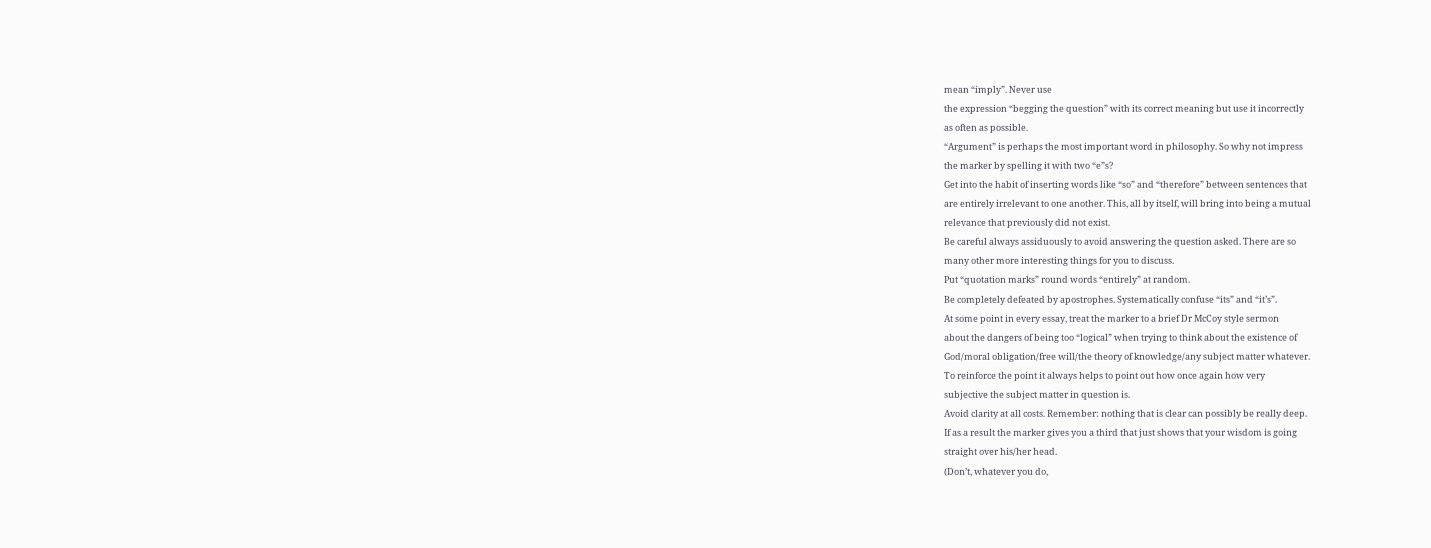mean “imply”. Never use
the expression “begging the question” with its correct meaning but use it incorrectly
as often as possible.
“Argument” is perhaps the most important word in philosophy. So why not impress
the marker by spelling it with two “e”s?
Get into the habit of inserting words like “so” and “therefore” between sentences that
are entirely irrelevant to one another. This, all by itself, will bring into being a mutual
relevance that previously did not exist.
Be careful always assiduously to avoid answering the question asked. There are so
many other more interesting things for you to discuss.
Put “quotation marks” round words “entirely” at random.
Be completely defeated by apostrophes. Systematically confuse “its” and “it’s”.
At some point in every essay, treat the marker to a brief Dr McCoy style sermon
about the dangers of being too “logical” when trying to think about the existence of
God/moral obligation/free will/the theory of knowledge/any subject matter whatever.
To reinforce the point it always helps to point out how once again how very
subjective the subject matter in question is.
Avoid clarity at all costs. Remember: nothing that is clear can possibly be really deep.
If as a result the marker gives you a third that just shows that your wisdom is going
straight over his/her head.
(Don’t, whatever you do,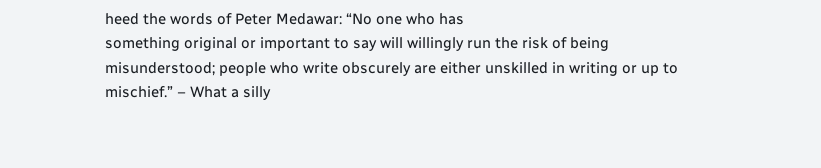heed the words of Peter Medawar: “No one who has
something original or important to say will willingly run the risk of being
misunderstood; people who write obscurely are either unskilled in writing or up to
mischief.” – What a silly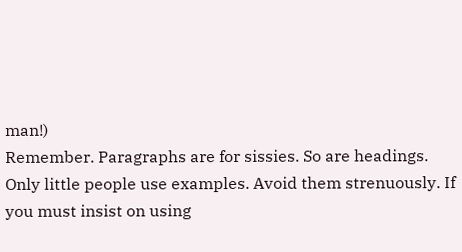man!)
Remember. Paragraphs are for sissies. So are headings.
Only little people use examples. Avoid them strenuously. If you must insist on using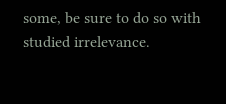some, be sure to do so with studied irrelevance.